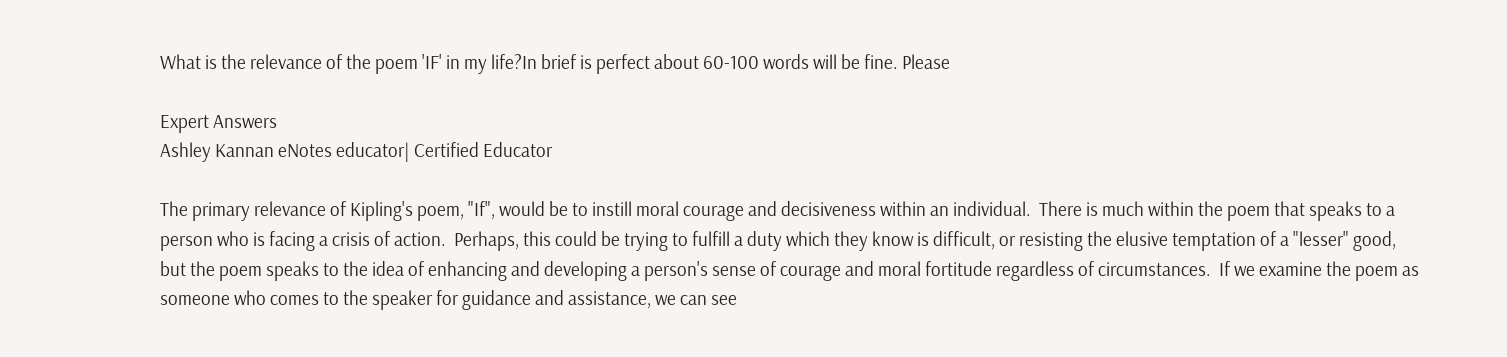What is the relevance of the poem 'IF' in my life?In brief is perfect about 60-100 words will be fine. Please

Expert Answers
Ashley Kannan eNotes educator| Certified Educator

The primary relevance of Kipling's poem, "If", would be to instill moral courage and decisiveness within an individual.  There is much within the poem that speaks to a person who is facing a crisis of action.  Perhaps, this could be trying to fulfill a duty which they know is difficult, or resisting the elusive temptation of a "lesser" good, but the poem speaks to the idea of enhancing and developing a person's sense of courage and moral fortitude regardless of circumstances.  If we examine the poem as someone who comes to the speaker for guidance and assistance, we can see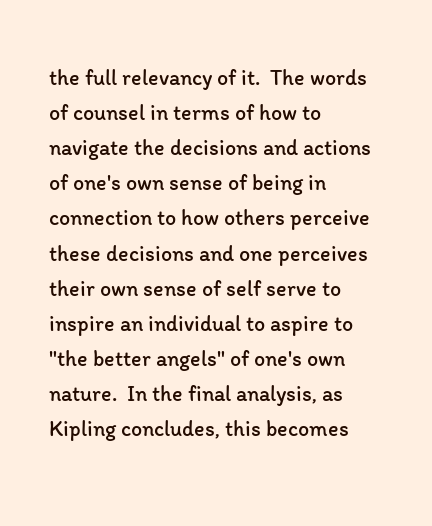the full relevancy of it.  The words of counsel in terms of how to navigate the decisions and actions of one's own sense of being in connection to how others perceive these decisions and one perceives their own sense of self serve to inspire an individual to aspire to "the better angels" of one's own nature.  In the final analysis, as Kipling concludes, this becomes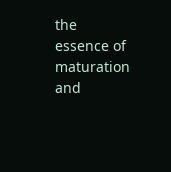the essence of maturation and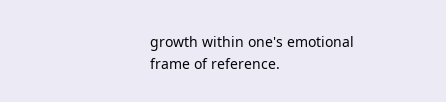growth within one's emotional frame of reference.